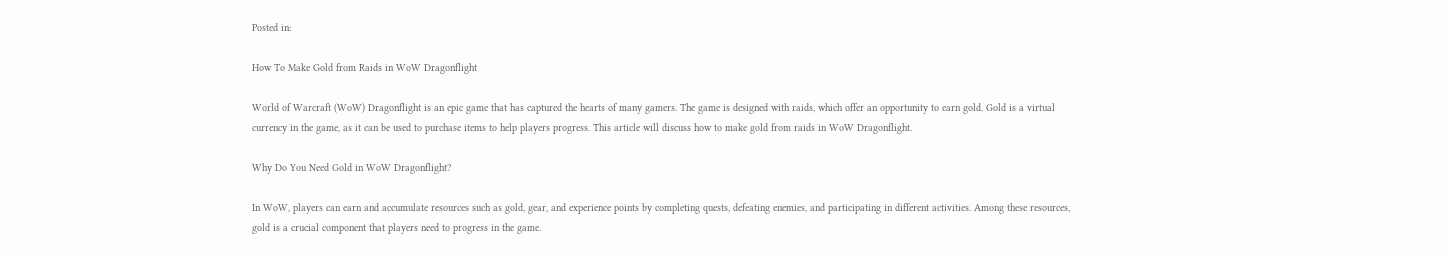Posted in:

How To Make Gold from Raids in WoW Dragonflight

World of Warcraft (WoW) Dragonflight is an epic game that has captured the hearts of many gamers. The game is designed with raids, which offer an opportunity to earn gold. Gold is a virtual currency in the game, as it can be used to purchase items to help players progress. This article will discuss how to make gold from raids in WoW Dragonflight.

Why Do You Need Gold in WoW Dragonflight?

In WoW, players can earn and accumulate resources such as gold, gear, and experience points by completing quests, defeating enemies, and participating in different activities. Among these resources, gold is a crucial component that players need to progress in the game.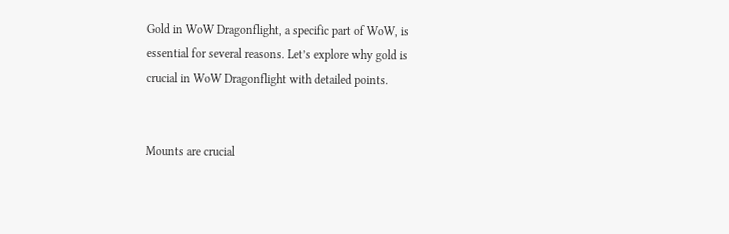Gold in WoW Dragonflight, a specific part of WoW, is essential for several reasons. Let’s explore why gold is crucial in WoW Dragonflight with detailed points.


Mounts are crucial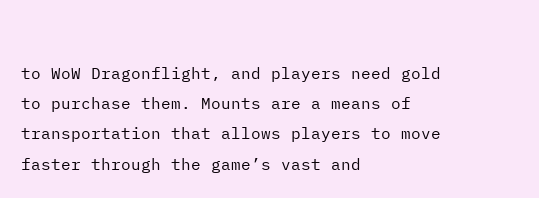to WoW Dragonflight, and players need gold to purchase them. Mounts are a means of transportation that allows players to move faster through the game’s vast and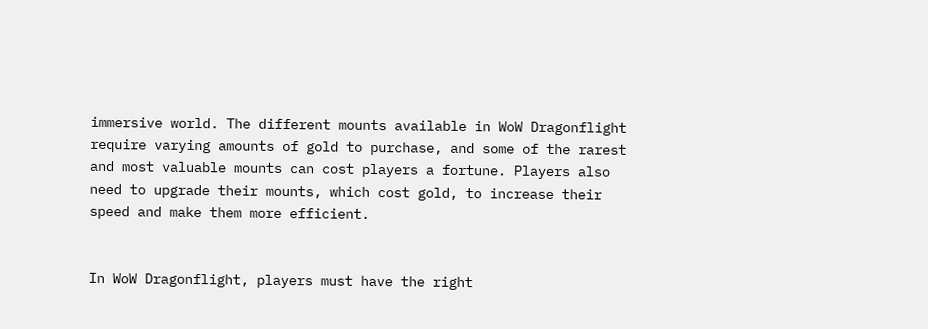immersive world. The different mounts available in WoW Dragonflight require varying amounts of gold to purchase, and some of the rarest and most valuable mounts can cost players a fortune. Players also need to upgrade their mounts, which cost gold, to increase their speed and make them more efficient.


In WoW Dragonflight, players must have the right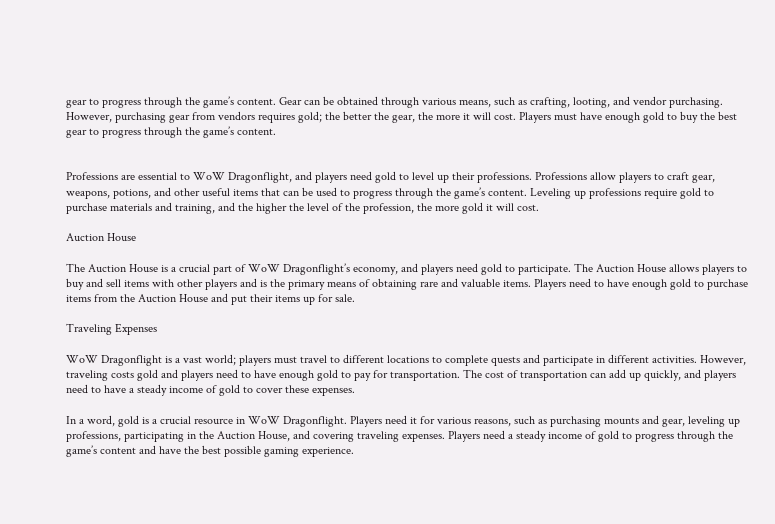gear to progress through the game’s content. Gear can be obtained through various means, such as crafting, looting, and vendor purchasing. However, purchasing gear from vendors requires gold; the better the gear, the more it will cost. Players must have enough gold to buy the best gear to progress through the game’s content.


Professions are essential to WoW Dragonflight, and players need gold to level up their professions. Professions allow players to craft gear, weapons, potions, and other useful items that can be used to progress through the game’s content. Leveling up professions require gold to purchase materials and training, and the higher the level of the profession, the more gold it will cost.

Auction House

The Auction House is a crucial part of WoW Dragonflight’s economy, and players need gold to participate. The Auction House allows players to buy and sell items with other players and is the primary means of obtaining rare and valuable items. Players need to have enough gold to purchase items from the Auction House and put their items up for sale.

Traveling Expenses

WoW Dragonflight is a vast world; players must travel to different locations to complete quests and participate in different activities. However, traveling costs gold and players need to have enough gold to pay for transportation. The cost of transportation can add up quickly, and players need to have a steady income of gold to cover these expenses.

In a word, gold is a crucial resource in WoW Dragonflight. Players need it for various reasons, such as purchasing mounts and gear, leveling up professions, participating in the Auction House, and covering traveling expenses. Players need a steady income of gold to progress through the game’s content and have the best possible gaming experience.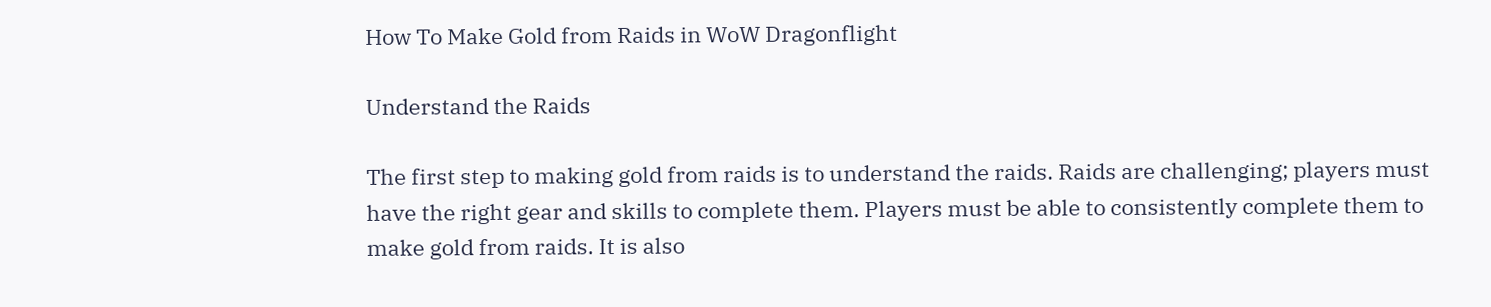How To Make Gold from Raids in WoW Dragonflight

Understand the Raids

The first step to making gold from raids is to understand the raids. Raids are challenging; players must have the right gear and skills to complete them. Players must be able to consistently complete them to make gold from raids. It is also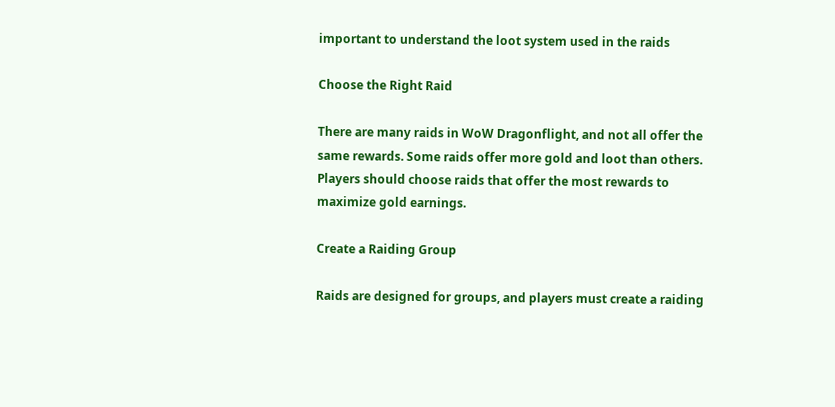important to understand the loot system used in the raids

Choose the Right Raid

There are many raids in WoW Dragonflight, and not all offer the same rewards. Some raids offer more gold and loot than others. Players should choose raids that offer the most rewards to maximize gold earnings.

Create a Raiding Group

Raids are designed for groups, and players must create a raiding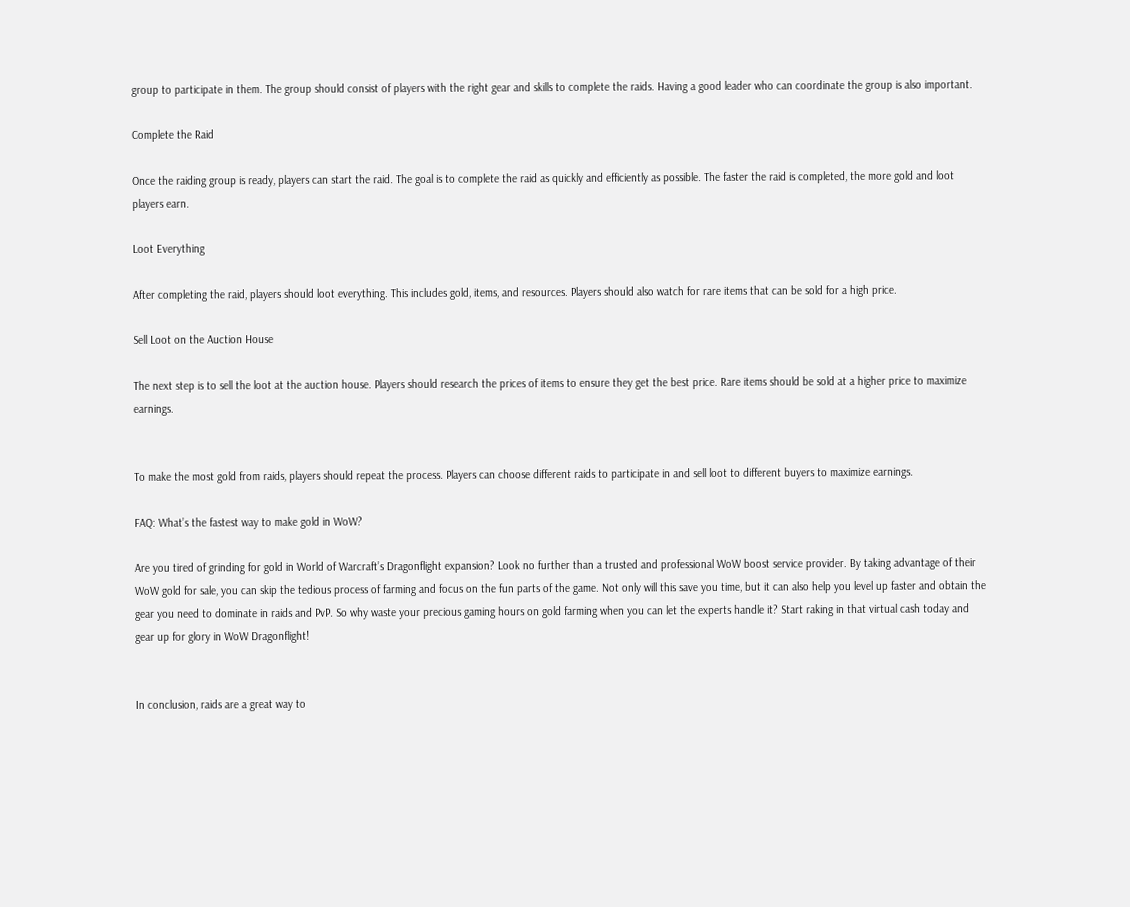group to participate in them. The group should consist of players with the right gear and skills to complete the raids. Having a good leader who can coordinate the group is also important.

Complete the Raid

Once the raiding group is ready, players can start the raid. The goal is to complete the raid as quickly and efficiently as possible. The faster the raid is completed, the more gold and loot players earn.

Loot Everything

After completing the raid, players should loot everything. This includes gold, items, and resources. Players should also watch for rare items that can be sold for a high price.

Sell Loot on the Auction House

The next step is to sell the loot at the auction house. Players should research the prices of items to ensure they get the best price. Rare items should be sold at a higher price to maximize earnings.


To make the most gold from raids, players should repeat the process. Players can choose different raids to participate in and sell loot to different buyers to maximize earnings.

FAQ: What’s the fastest way to make gold in WoW?

Are you tired of grinding for gold in World of Warcraft’s Dragonflight expansion? Look no further than a trusted and professional WoW boost service provider. By taking advantage of their WoW gold for sale, you can skip the tedious process of farming and focus on the fun parts of the game. Not only will this save you time, but it can also help you level up faster and obtain the gear you need to dominate in raids and PvP. So why waste your precious gaming hours on gold farming when you can let the experts handle it? Start raking in that virtual cash today and gear up for glory in WoW Dragonflight!


In conclusion, raids are a great way to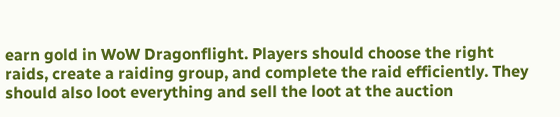earn gold in WoW Dragonflight. Players should choose the right raids, create a raiding group, and complete the raid efficiently. They should also loot everything and sell the loot at the auction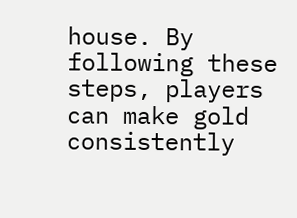house. By following these steps, players can make gold consistently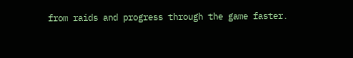from raids and progress through the game faster.